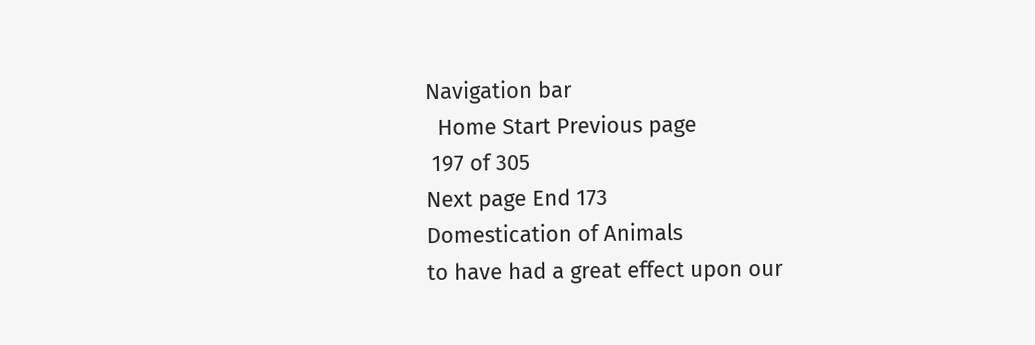Navigation bar
  Home Start Previous page
 197 of 305
Next page End 173
Domestication of Animals
to have had a great effect upon our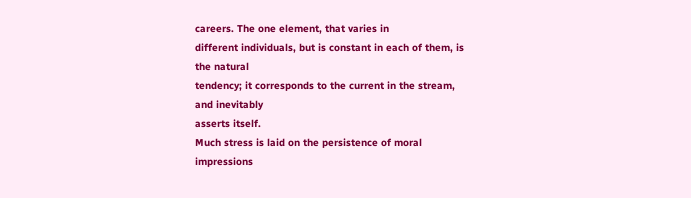careers. The one element, that varies in
different individuals, but is constant in each of them, is the natural
tendency; it corresponds to the current in the stream, and inevitably
asserts itself.
Much stress is laid on the persistence of moral impressions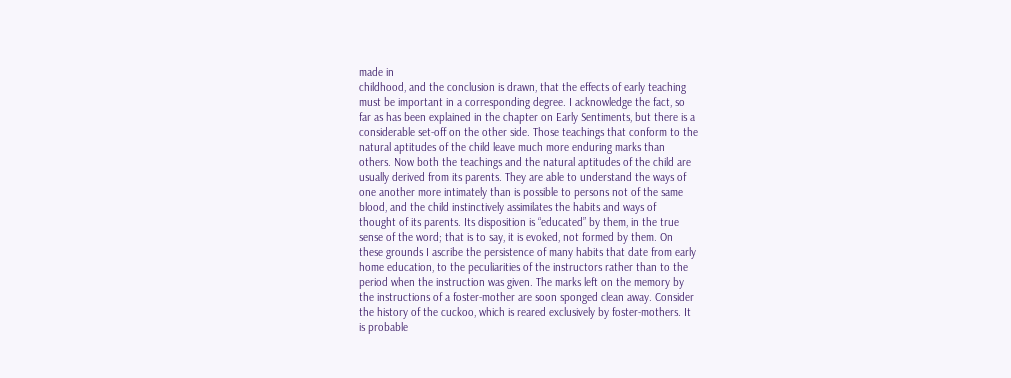made in
childhood, and the conclusion is drawn, that the effects of early teaching
must be important in a corresponding degree. I acknowledge the fact, so
far as has been explained in the chapter on Early Sentiments, but there is a
considerable set-off on the other side. Those teachings that conform to the
natural aptitudes of the child leave much more enduring marks than
others. Now both the teachings and the natural aptitudes of the child are
usually derived from its parents. They are able to understand the ways of
one another more intimately than is possible to persons not of the same
blood, and the child instinctively assimilates the habits and ways of
thought of its parents. Its disposition is “educated” by them, in the true
sense of the word; that is to say, it is evoked, not formed by them. On
these grounds I ascribe the persistence of many habits that date from early
home education, to the peculiarities of the instructors rather than to the
period when the instruction was given. The marks left on the memory by
the instructions of a foster-mother are soon sponged clean away. Consider
the history of the cuckoo, which is reared exclusively by foster-mothers. It
is probable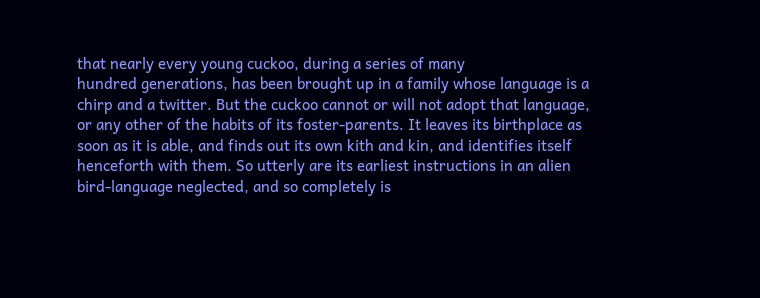that nearly every young cuckoo, during a series of many
hundred generations, has been brought up in a family whose language is a
chirp and a twitter. But the cuckoo cannot or will not adopt that language,
or any other of the habits of its foster-parents. It leaves its birthplace as
soon as it is able, and finds out its own kith and kin, and identifies itself
henceforth with them. So utterly are its earliest instructions in an alien
bird-language neglected, and so completely is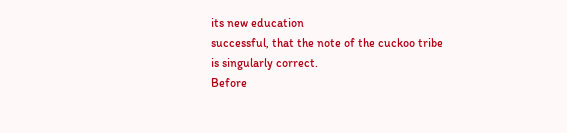its new education
successful, that the note of the cuckoo tribe is singularly correct.
Before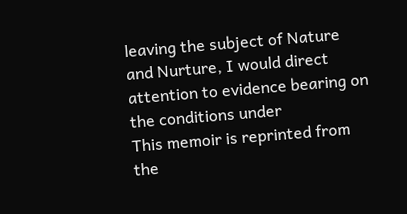leaving the subject of Nature and Nurture, I would direct
attention to evidence bearing on the conditions under
This memoir is reprinted from the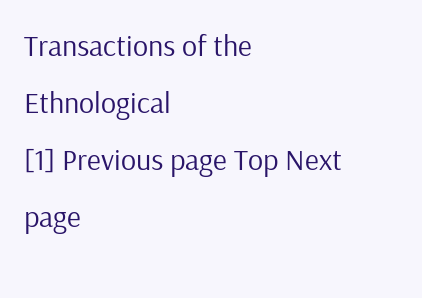Transactions of the Ethnological
[1] Previous page Top Next page